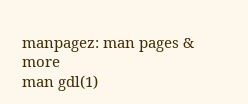manpagez: man pages & more
man gdl(1)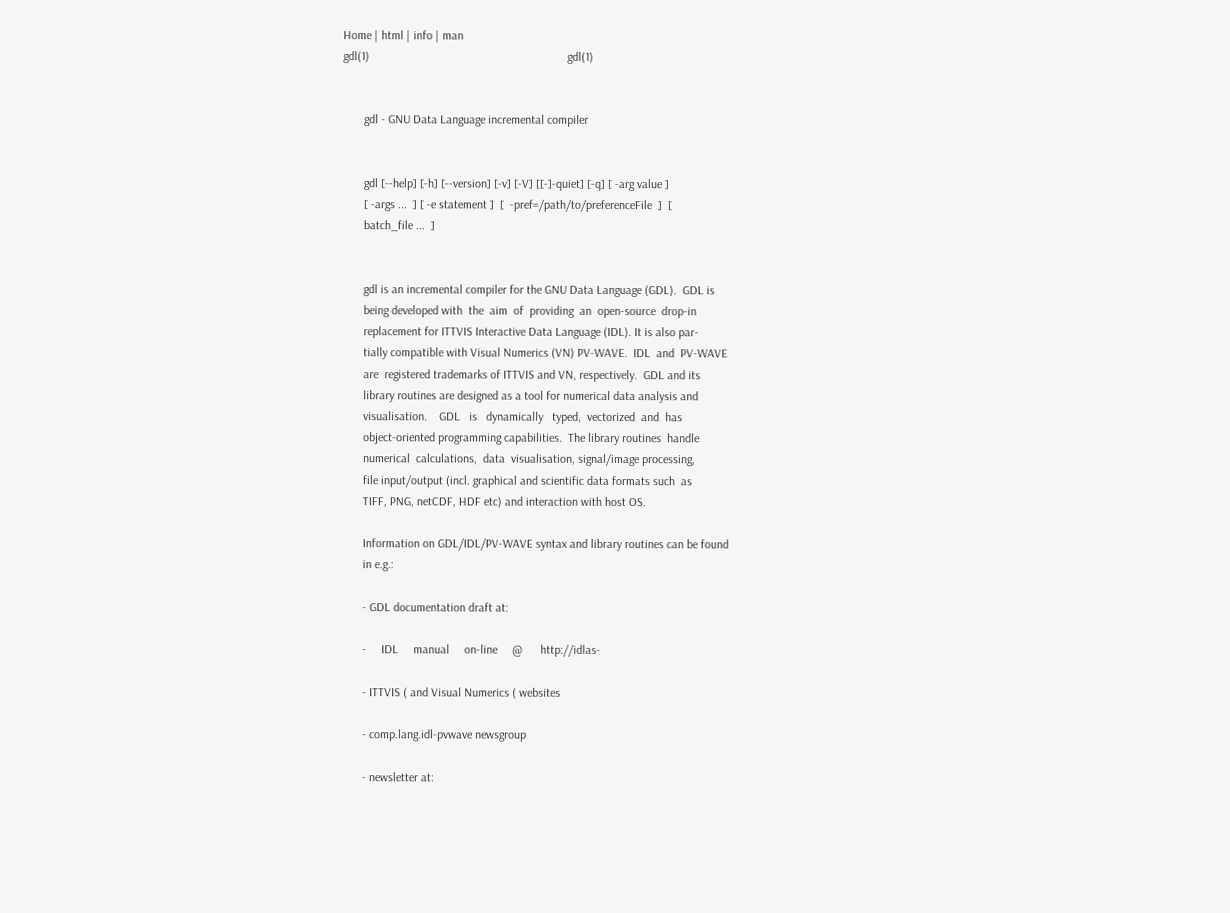Home | html | info | man
gdl(1)                                                                  gdl(1)


       gdl - GNU Data Language incremental compiler


       gdl [--help] [-h] [--version] [-v] [-V] [[-]-quiet] [-q] [ -arg value ]
       [ -args ...  ] [ -e statement ]  [  -pref=/path/to/preferenceFile  ]  [
       batch_file ...  ]


       gdl is an incremental compiler for the GNU Data Language (GDL).  GDL is
       being developed with  the  aim  of  providing  an  open-source  drop-in
       replacement for ITTVIS Interactive Data Language (IDL). It is also par-
       tially compatible with Visual Numerics (VN) PV-WAVE.  IDL  and  PV-WAVE
       are  registered trademarks of ITTVIS and VN, respectively.  GDL and its
       library routines are designed as a tool for numerical data analysis and
       visualisation.    GDL   is   dynamically   typed,  vectorized  and  has
       object-oriented programming capabilities.  The library routines  handle
       numerical  calculations,  data  visualisation, signal/image processing,
       file input/output (incl. graphical and scientific data formats such  as
       TIFF, PNG, netCDF, HDF etc) and interaction with host OS.

       Information on GDL/IDL/PV-WAVE syntax and library routines can be found
       in e.g.:

       - GDL documentation draft at:

       -     IDL     manual     on-line     @      http://idlas-

       - ITTVIS ( and Visual Numerics ( websites

       - comp.lang.idl-pvwave newsgroup

       - newsletter at: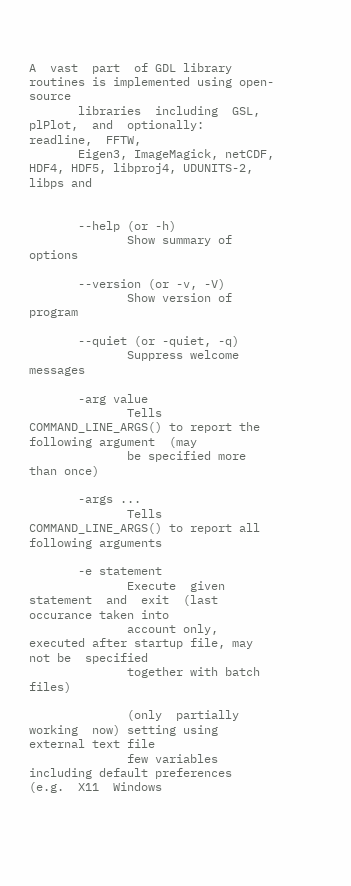A  vast  part  of GDL library routines is implemented using open-source
       libraries  including  GSL,  plPlot,  and  optionally:  readline,  FFTW,
       Eigen3, ImageMagick, netCDF, HDF4, HDF5, libproj4, UDUNITS-2, libps and


       --help (or -h)
              Show summary of options

       --version (or -v, -V)
              Show version of program

       --quiet (or -quiet, -q)
              Suppress welcome messages

       -arg value
              Tells COMMAND_LINE_ARGS() to report the following argument  (may
              be specified more than once)

       -args ...
              Tells COMMAND_LINE_ARGS() to report all following arguments

       -e statement
              Execute  given  statement  and  exit  (last occurance taken into
              account only, executed after startup file, may not be  specified
              together with batch files)

              (only  partially  working  now) setting using external text file
              few variables including default preferences  (e.g.  X11  Windows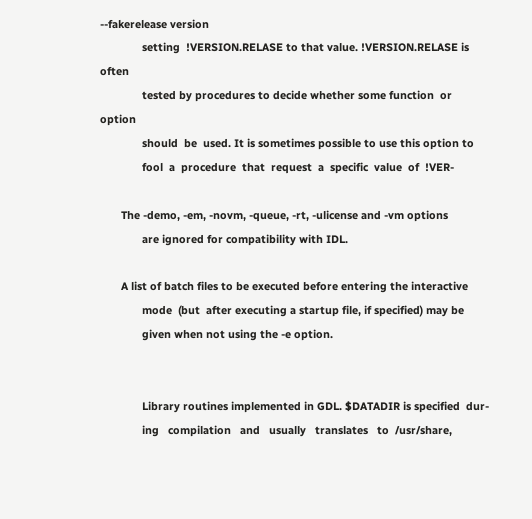--fakerelease version
              setting  !VERSION.RELASE to that value. !VERSION.RELASE is often
              tested by procedures to decide whether some function  or  option
              should  be  used. It is sometimes possible to use this option to
              fool  a  procedure  that  request  a  specific  value  of  !VER-

       The -demo, -em, -novm, -queue, -rt, -ulicense and -vm options
              are ignored for compatibility with IDL.

       A list of batch files to be executed before entering the interactive
              mode  (but  after executing a startup file, if specified) may be
              given when not using the -e option.


              Library routines implemented in GDL. $DATADIR is specified  dur-
              ing   compilation   and   usually   translates   to  /usr/share,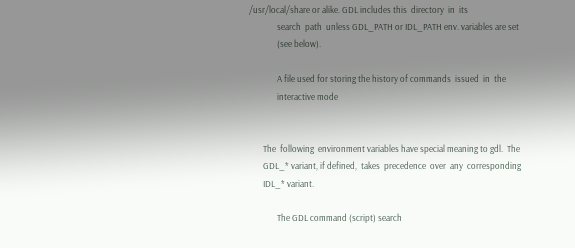/usr/local/share or alike. GDL includes this  directory  in  its
              search  path  unless GDL_PATH or IDL_PATH env. variables are set
              (see below).

              A file used for storing the history of commands  issued  in  the
              interactive mode


       The  following  environment variables have special meaning to gdl.  The
       GDL_* variant, if defined,  takes  precedence  over  any  corresponding
       IDL_* variant.

              The GDL command (script) search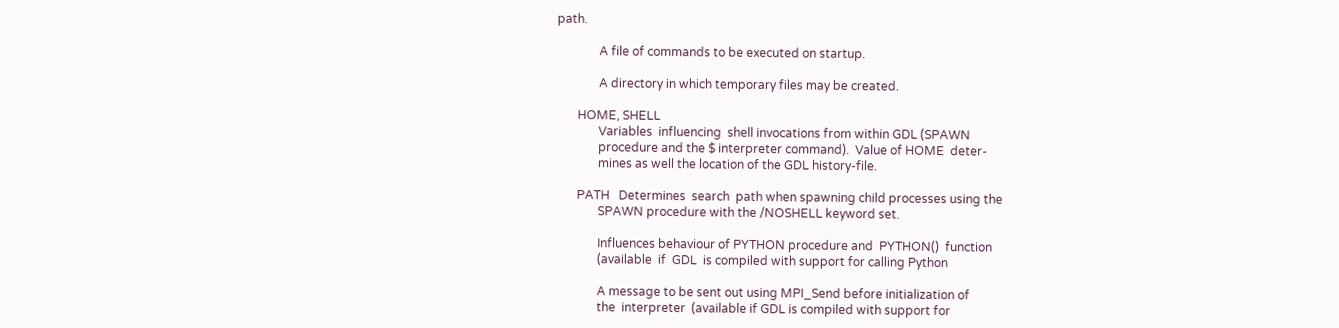path.

              A file of commands to be executed on startup.

              A directory in which temporary files may be created.

       HOME, SHELL
              Variables  influencing  shell invocations from within GDL (SPAWN
              procedure and the $ interpreter command).  Value of HOME  deter-
              mines as well the location of the GDL history-file.

       PATH   Determines  search  path when spawning child processes using the
              SPAWN procedure with the /NOSHELL keyword set.

              Influences behaviour of PYTHON procedure and  PYTHON()  function
              (available  if  GDL  is compiled with support for calling Python

              A message to be sent out using MPI_Send before initialization of
              the  interpreter  (available if GDL is compiled with support for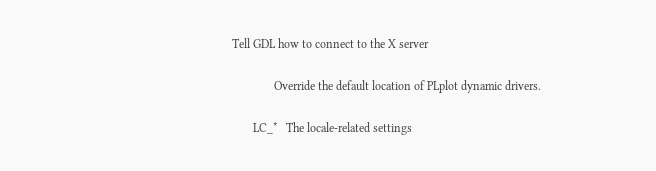Tell GDL how to connect to the X server

              Override the default location of PLplot dynamic drivers.

       LC_*   The locale-related settings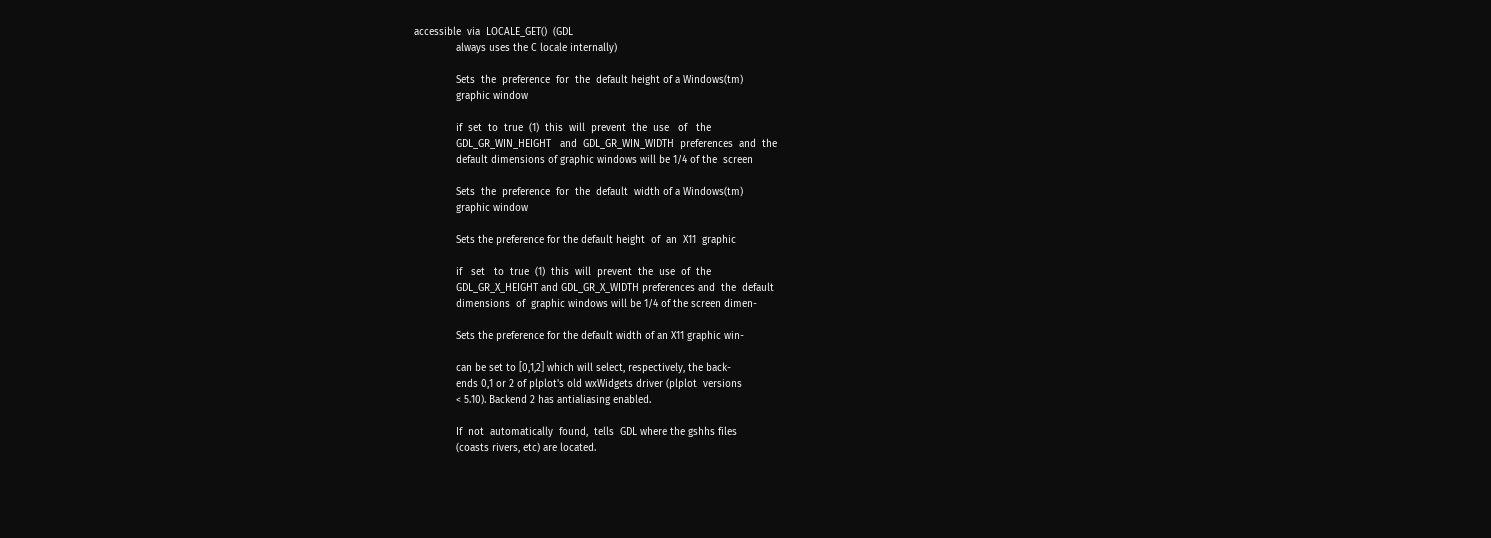accessible  via  LOCALE_GET()  (GDL
              always uses the C locale internally)

              Sets  the  preference  for  the  default height of a Windows(tm)
              graphic window

              if  set  to  true  (1)  this  will  prevent  the  use   of   the
              GDL_GR_WIN_HEIGHT   and  GDL_GR_WIN_WIDTH  preferences  and  the
              default dimensions of graphic windows will be 1/4 of the  screen

              Sets  the  preference  for  the  default  width of a Windows(tm)
              graphic window

              Sets the preference for the default height  of  an  X11  graphic

              if   set   to  true  (1)  this  will  prevent  the  use  of  the
              GDL_GR_X_HEIGHT and GDL_GR_X_WIDTH preferences and  the  default
              dimensions  of  graphic windows will be 1/4 of the screen dimen-

              Sets the preference for the default width of an X11 graphic win-

              can be set to [0,1,2] which will select, respectively, the back-
              ends 0,1 or 2 of plplot's old wxWidgets driver (plplot  versions
              < 5.10). Backend 2 has antialiasing enabled.

              If  not  automatically  found,  tells  GDL where the gshhs files
              (coasts rivers, etc) are located.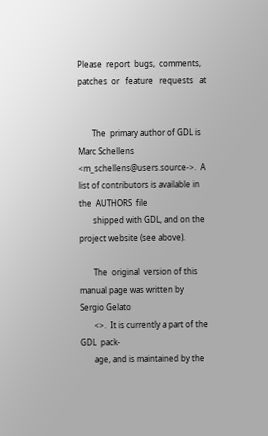Please  report  bugs,  comments,  patches  or   feature   requests   at


       The  primary author of GDL is Marc Schellens <m_schellens@users.source->.  A list of contributors is available in  the  AUTHORS  file
       shipped with GDL, and on the project website (see above).

       The  original  version of this manual page was written by Sergio Gelato
       <>.  It is currently a part of the  GDL  pack-
       age, and is maintained by the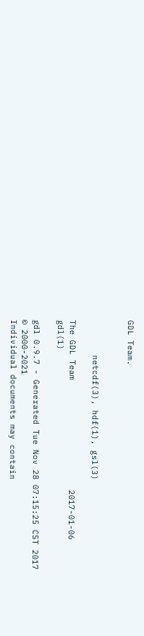GDL Team.


       netcdf(3), hdf(1), gsl(3)

The GDL Team                      2017-01-06                            gdl(1)

gdl 0.9.7 - Generated Tue Nov 28 07:15:25 CST 2017
© 2000-2021
Individual documents may contain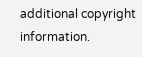additional copyright information.